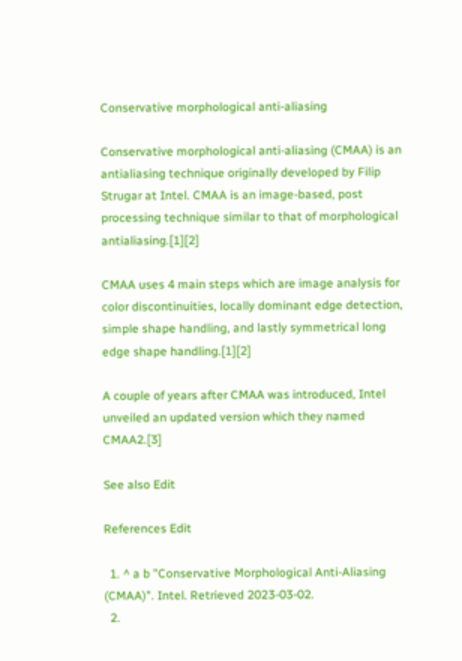Conservative morphological anti-aliasing

Conservative morphological anti-aliasing (CMAA) is an antialiasing technique originally developed by Filip Strugar at Intel. CMAA is an image-based, post processing technique similar to that of morphological antialiasing.[1][2]

CMAA uses 4 main steps which are image analysis for color discontinuities, locally dominant edge detection, simple shape handling, and lastly symmetrical long edge shape handling.[1][2]

A couple of years after CMAA was introduced, Intel unveiled an updated version which they named CMAA2.[3]

See also Edit

References Edit

  1. ^ a b "Conservative Morphological Anti-Aliasing (CMAA)". Intel. Retrieved 2023-03-02.
  2.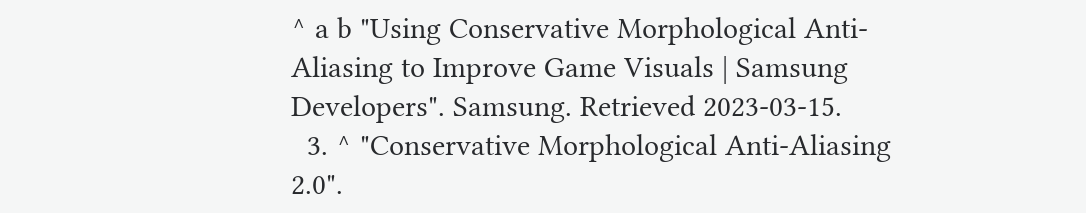^ a b "Using Conservative Morphological Anti-Aliasing to Improve Game Visuals | Samsung Developers". Samsung. Retrieved 2023-03-15.
  3. ^ "Conservative Morphological Anti-Aliasing 2.0".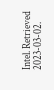Intel. Retrieved 2023-03-02.